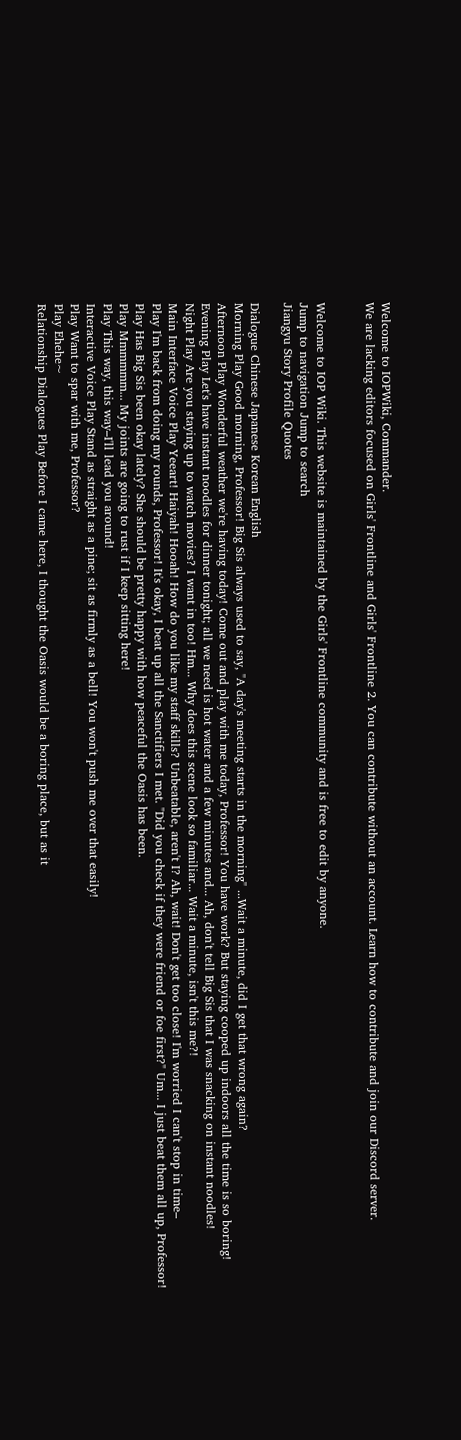Welcome to IOPWiki, Commander.
We are lacking editors focused on Girls' Frontline and Girls' Frontline 2. You can contribute without an account. Learn how to contribute and join our Discord server.


Welcome to IOP Wiki. This website is maintained by the Girls' Frontline community and is free to edit by anyone.
Jump to navigation Jump to search
Jiangyu Story Profile Quotes

Dialogue Chinese Japanese Korean English
Morning Play Good morning, Professor! Big Sis always used to say, "A day's meeting starts in the morning" ...Wait a minute, did I get that wrong again?
Afternoon Play Wonderful weather we're having today! Come out and play with me today, Professor! You have work? But staying cooped up indoors all the time is so boring!
Evening Play Let's have instant noodles for dinner tonight; all we need is hot water and a few minutes and... Ah, don't tell Big Sis that I was snacking on instant noodles!
Night Play Are you staying up to watch movies? I want in too! Hm... Why does this scene look so familiar... Wait a minute, isn't this me?!
Main Interface Voice Play Yeeart! Haiyah! Hooah! How do you like my staff skills? Unbeatable, aren't I? Ah, wait! Don't get too close! I'm worried I can't stop in time–
Play I'm back from doing my rounds, Professor! It's okay, I beat up all the Sanctifiers I met. "Did you check if they were friend or foe first?" Um... I just beat them all up, Professor!
Play Has Big Sis been okay lately? She should be pretty happy with how peaceful the Oasis has been.
Play Mmmmmm... My joints are going to rust if I keep sitting here!
Play This way, this way–I'll lead you around!
Interactive Voice Play Stand as straight as a pine; sit as firmly as a bell! You won't push me over that easily!
Play Want to spar with me, Professor?
Play Ehehe~
Relationship Dialogues Play Before I came here, I thought the Oasis would be a boring place, but as it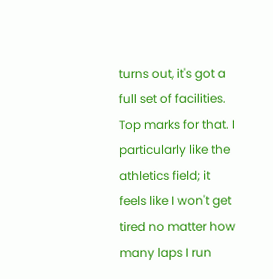turns out, it's got a full set of facilities. Top marks for that. I particularly like the athletics field; it feels like I won't get tired no matter how many laps I run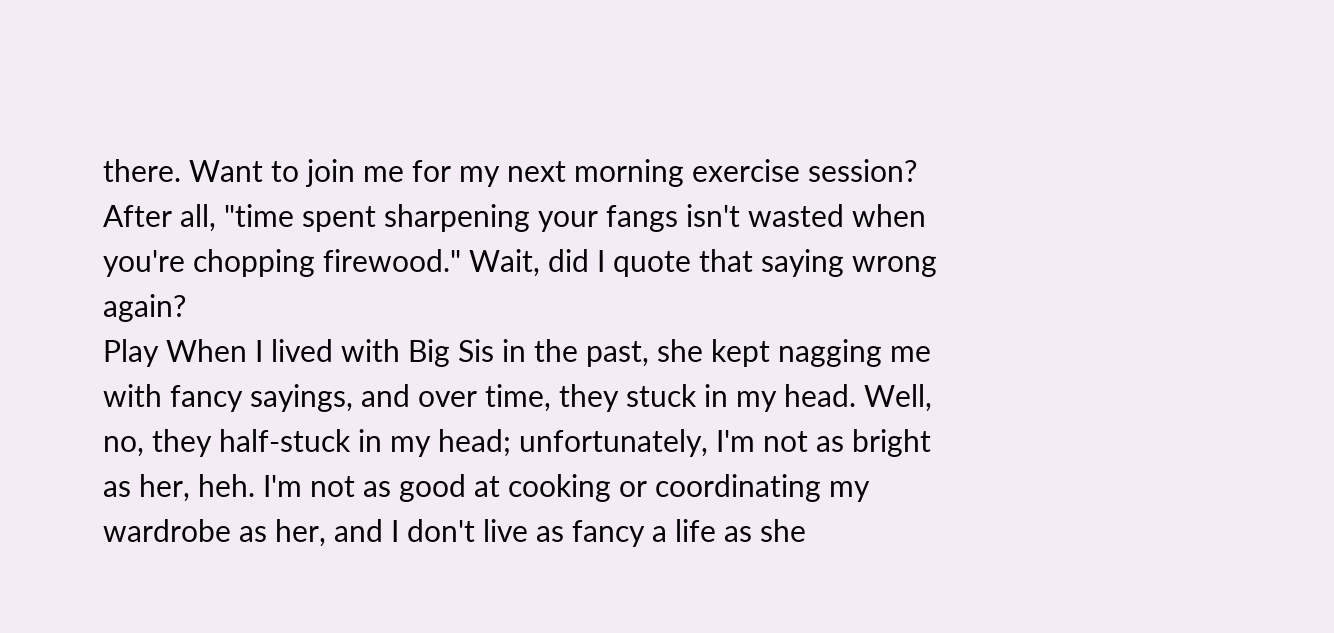there. Want to join me for my next morning exercise session? After all, "time spent sharpening your fangs isn't wasted when you're chopping firewood." Wait, did I quote that saying wrong again?
Play When I lived with Big Sis in the past, she kept nagging me with fancy sayings, and over time, they stuck in my head. Well, no, they half-stuck in my head; unfortunately, I'm not as bright as her, heh. I'm not as good at cooking or coordinating my wardrobe as her, and I don't live as fancy a life as she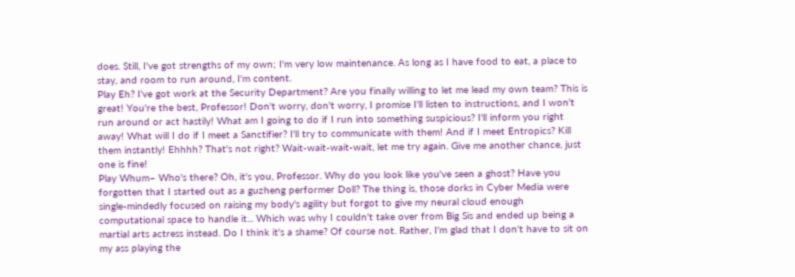does. Still, I've got strengths of my own; I'm very low maintenance. As long as I have food to eat, a place to stay, and room to run around, I'm content.
Play Eh? I've got work at the Security Department? Are you finally willing to let me lead my own team? This is great! You're the best, Professor! Don't worry, don't worry, I promise I'll listen to instructions, and I won't run around or act hastily! What am I going to do if I run into something suspicious? I'll inform you right away! What will I do if I meet a Sanctifier? I'll try to communicate with them! And if I meet Entropics? Kill them instantly! Ehhhh? That's not right? Wait-wait-wait-wait, let me try again. Give me another chance, just one is fine!
Play Whum– Who's there? Oh, it's you, Professor. Why do you look like you've seen a ghost? Have you forgotten that I started out as a guzheng performer Doll? The thing is, those dorks in Cyber Media were single-mindedly focused on raising my body's agility but forgot to give my neural cloud enough computational space to handle it... Which was why I couldn't take over from Big Sis and ended up being a martial arts actress instead. Do I think it's a shame? Of course not. Rather, I'm glad that I don't have to sit on my ass playing the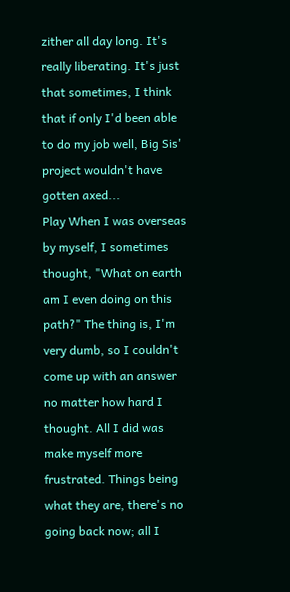zither all day long. It's really liberating. It's just that sometimes, I think that if only I'd been able to do my job well, Big Sis' project wouldn't have gotten axed...
Play When I was overseas by myself, I sometimes thought, "What on earth am I even doing on this path?" The thing is, I'm very dumb, so I couldn't come up with an answer no matter how hard I thought. All I did was make myself more frustrated. Things being what they are, there's no going back now; all I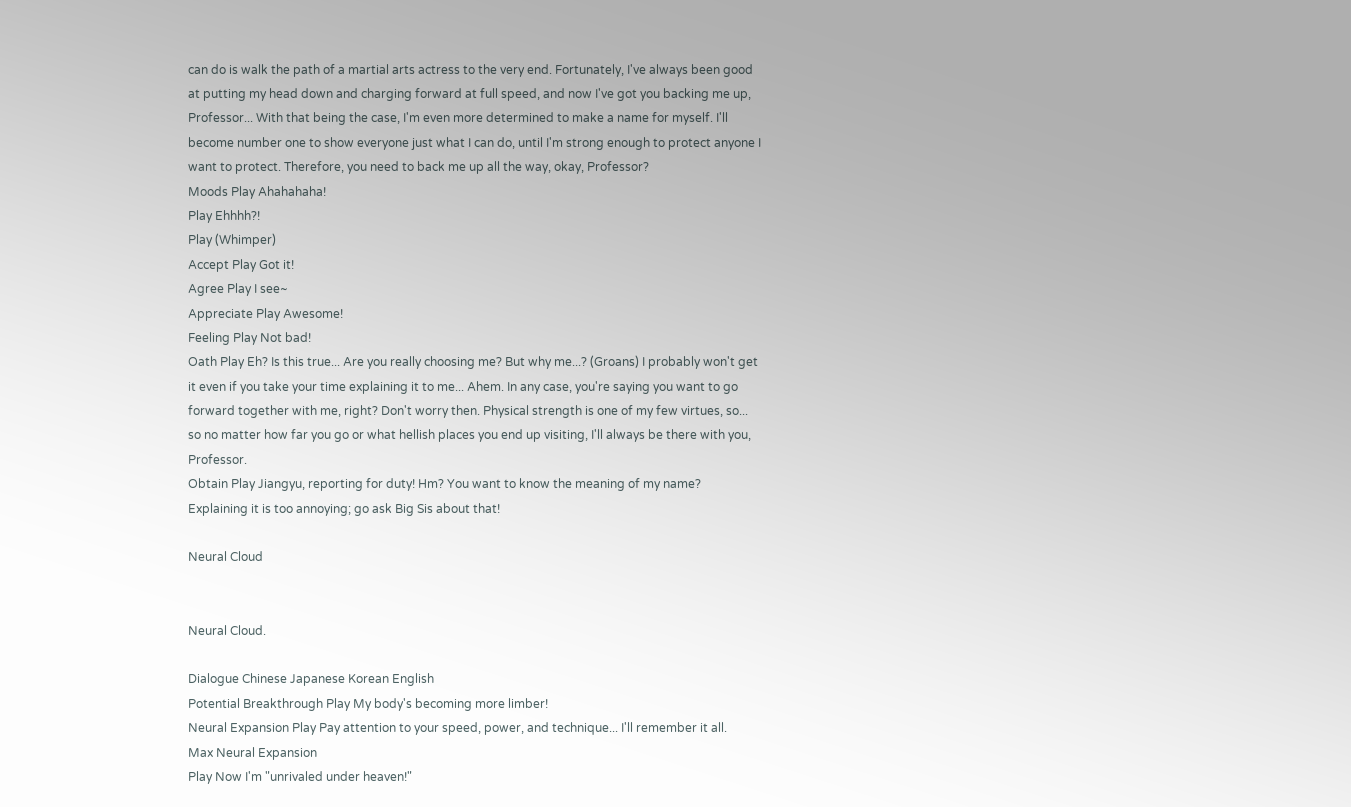can do is walk the path of a martial arts actress to the very end. Fortunately, I've always been good at putting my head down and charging forward at full speed, and now I've got you backing me up, Professor... With that being the case, I'm even more determined to make a name for myself. I'll become number one to show everyone just what I can do, until I'm strong enough to protect anyone I want to protect. Therefore, you need to back me up all the way, okay, Professor?
Moods Play Ahahahaha!
Play Ehhhh?!
Play (Whimper)
Accept Play Got it!
Agree Play I see~
Appreciate Play Awesome!
Feeling Play Not bad!
Oath Play Eh? Is this true... Are you really choosing me? But why me...? (Groans) I probably won't get it even if you take your time explaining it to me... Ahem. In any case, you're saying you want to go forward together with me, right? Don't worry then. Physical strength is one of my few virtues, so... so no matter how far you go or what hellish places you end up visiting, I'll always be there with you, Professor.
Obtain Play Jiangyu, reporting for duty! Hm? You want to know the meaning of my name? Explaining it is too annoying; go ask Big Sis about that!

Neural Cloud


Neural Cloud.

Dialogue Chinese Japanese Korean English
Potential Breakthrough Play My body's becoming more limber!
Neural Expansion Play Pay attention to your speed, power, and technique... I'll remember it all.
Max Neural Expansion
Play Now I'm "unrivaled under heaven!"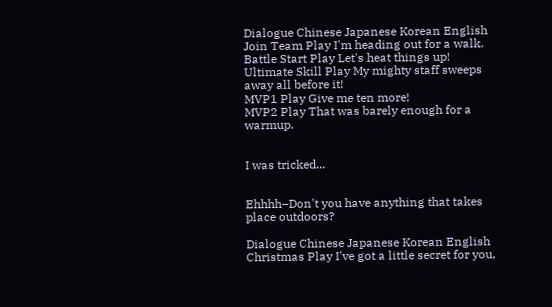Dialogue Chinese Japanese Korean English
Join Team Play I'm heading out for a walk.
Battle Start Play Let's heat things up!
Ultimate Skill Play My mighty staff sweeps away all before it!
MVP1 Play Give me ten more!
MVP2 Play That was barely enough for a warmup.


I was tricked...


Ehhhh–Don't you have anything that takes place outdoors?

Dialogue Chinese Japanese Korean English
Christmas Play I've got a little secret for you,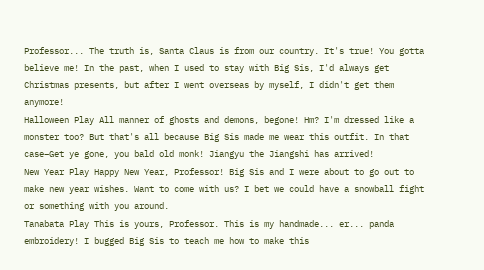Professor... The truth is, Santa Claus is from our country. It's true! You gotta believe me! In the past, when I used to stay with Big Sis, I'd always get Christmas presents, but after I went overseas by myself, I didn't get them anymore!
Halloween Play All manner of ghosts and demons, begone! Hm? I'm dressed like a monster too? But that's all because Big Sis made me wear this outfit. In that case–Get ye gone, you bald old monk! Jiangyu the Jiangshi has arrived!
New Year Play Happy New Year, Professor! Big Sis and I were about to go out to make new year wishes. Want to come with us? I bet we could have a snowball fight or something with you around.
Tanabata Play This is yours, Professor. This is my handmade... er... panda embroidery! I bugged Big Sis to teach me how to make this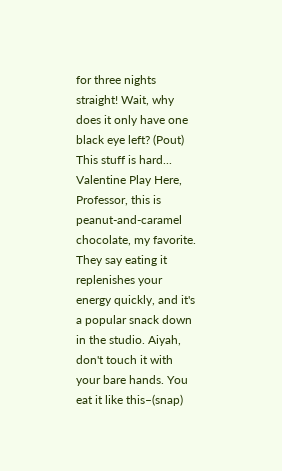for three nights straight! Wait, why does it only have one black eye left? (Pout) This stuff is hard...
Valentine Play Here, Professor, this is peanut-and-caramel chocolate, my favorite. They say eating it replenishes your energy quickly, and it's a popular snack down in the studio. Aiyah, don't touch it with your bare hands. You eat it like this–(snap)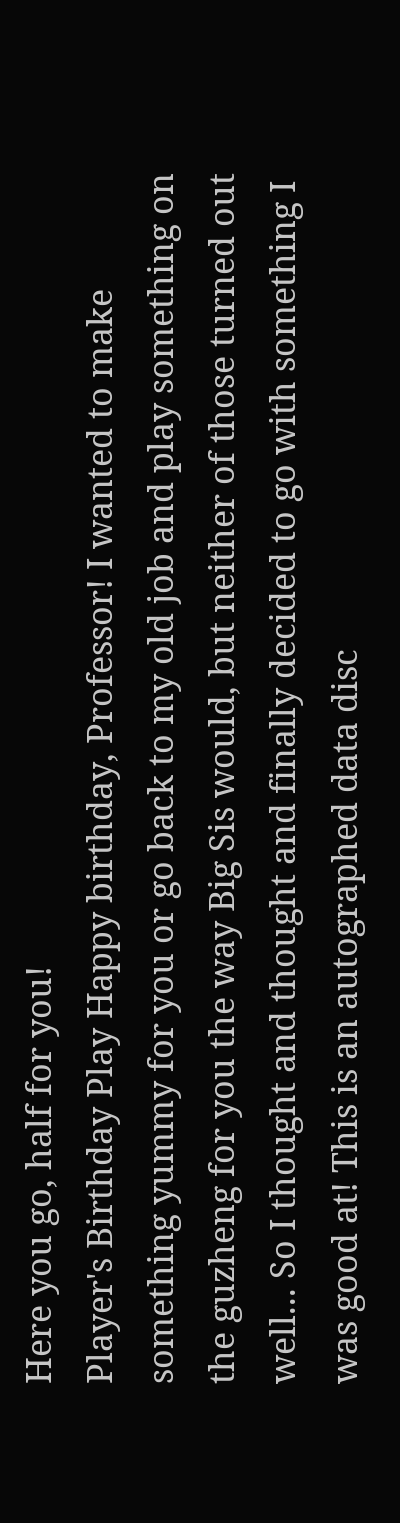Here you go, half for you!
Player's Birthday Play Happy birthday, Professor! I wanted to make something yummy for you or go back to my old job and play something on the guzheng for you the way Big Sis would, but neither of those turned out well... So I thought and thought and finally decided to go with something I was good at! This is an autographed data disc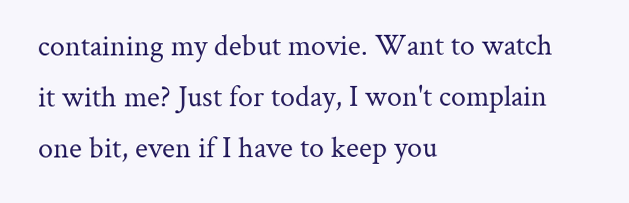containing my debut movie. Want to watch it with me? Just for today, I won't complain one bit, even if I have to keep you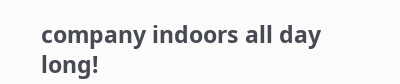company indoors all day long!